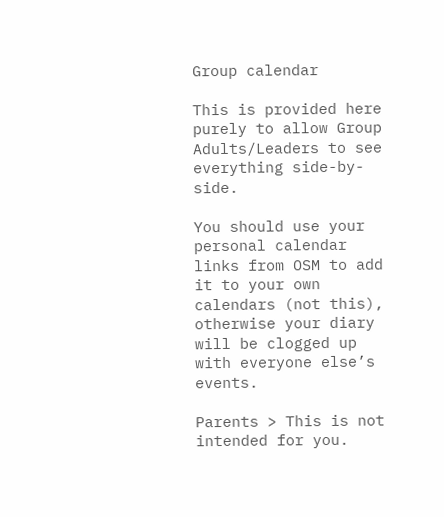Group calendar

This is provided here purely to allow Group Adults/Leaders to see everything side-by-side.

You should use your personal calendar links from OSM to add it to your own calendars (not this), otherwise your diary will be clogged up with everyone else’s events.

Parents > This is not intended for you.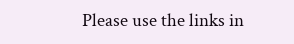Please use the links in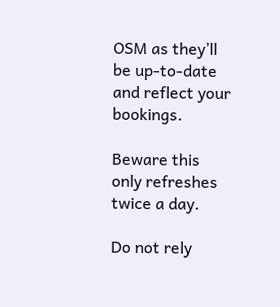OSM as they’ll be up-to-date and reflect your bookings.

Beware this only refreshes twice a day.

Do not rely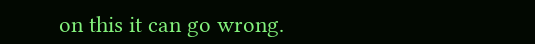on this it can go wrong.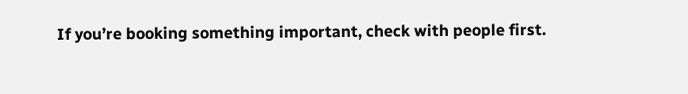If you’re booking something important, check with people first.